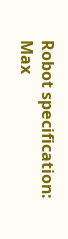Robot specification: Max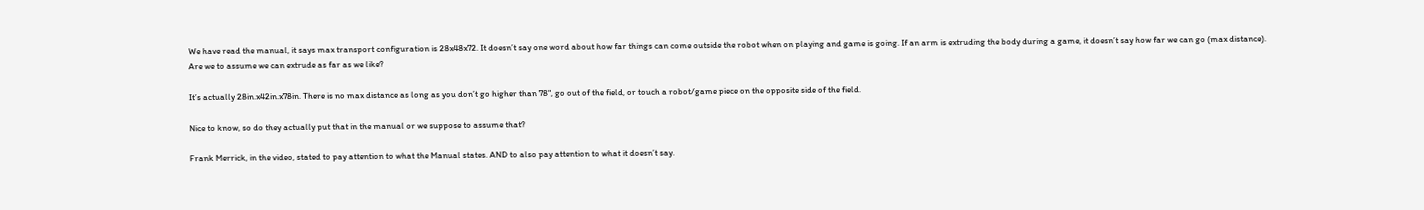We have read the manual, it says max transport configuration is 28x48x72. It doesn’t say one word about how far things can come outside the robot when on playing and game is going. If an arm is extruding the body during a game, it doesn’t say how far we can go (max distance).
Are we to assume we can extrude as far as we like?

It’s actually 28in.x42in.x78in. There is no max distance as long as you don’t go higher than 78", go out of the field, or touch a robot/game piece on the opposite side of the field.

Nice to know, so do they actually put that in the manual or we suppose to assume that?

Frank Merrick, in the video, stated to pay attention to what the Manual states. AND to also pay attention to what it doesn’t say.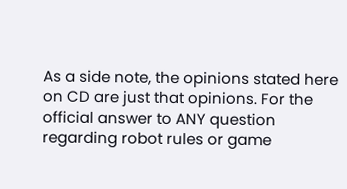As a side note, the opinions stated here on CD are just that opinions. For the official answer to ANY question regarding robot rules or game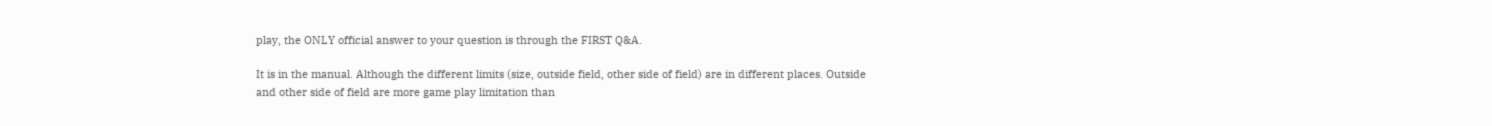play, the ONLY official answer to your question is through the FIRST Q&A.

It is in the manual. Although the different limits (size, outside field, other side of field) are in different places. Outside and other side of field are more game play limitation than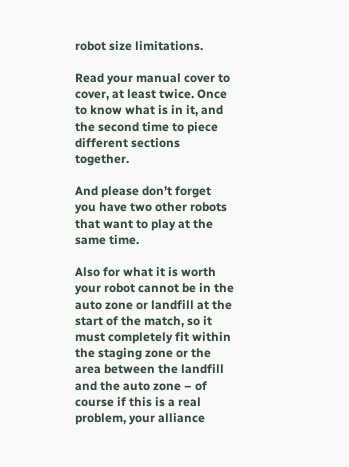robot size limitations.

Read your manual cover to cover, at least twice. Once to know what is in it, and the second time to piece different sections together.

And please don’t forget you have two other robots that want to play at the same time.

Also for what it is worth your robot cannot be in the auto zone or landfill at the start of the match, so it must completely fit within the staging zone or the area between the landfill and the auto zone – of course if this is a real problem, your alliance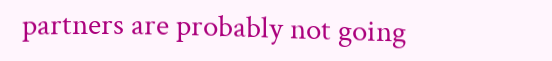partners are probably not going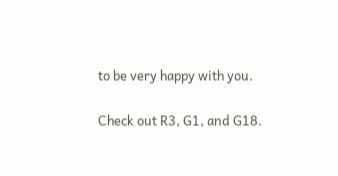to be very happy with you.

Check out R3, G1, and G18.